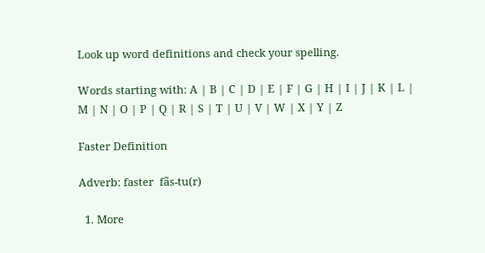Look up word definitions and check your spelling.

Words starting with: A | B | C | D | E | F | G | H | I | J | K | L | M | N | O | P | Q | R | S | T | U | V | W | X | Y | Z

Faster Definition

Adverb: faster  fãs-tu(r)

  1. More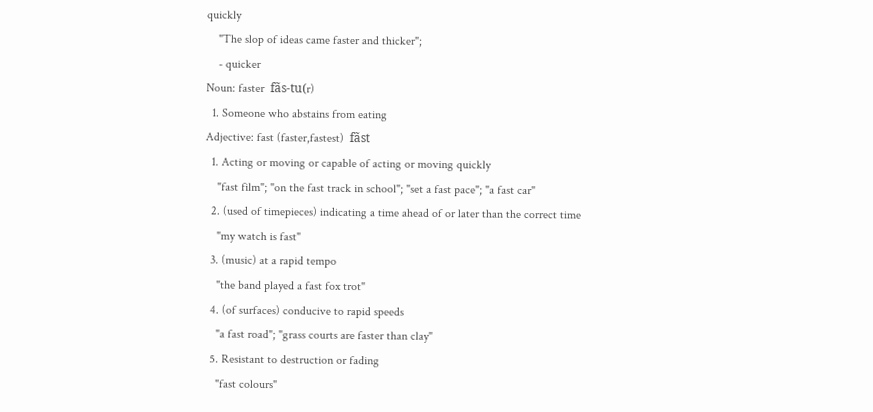quickly
    "The slop of ideas came faster and thicker";
    - quicker
Noun: faster  fãs-tu(r)
  1. Someone who abstains from eating
Adjective: fast (faster,fastest)  fãst
  1. Acting or moving or capable of acting or moving quickly
    "fast film"; "on the fast track in school"; "set a fast pace"; "a fast car"
  2. (used of timepieces) indicating a time ahead of or later than the correct time
    "my watch is fast"
  3. (music) at a rapid tempo
    "the band played a fast fox trot"
  4. (of surfaces) conducive to rapid speeds
    "a fast road"; "grass courts are faster than clay"
  5. Resistant to destruction or fading
    "fast colours"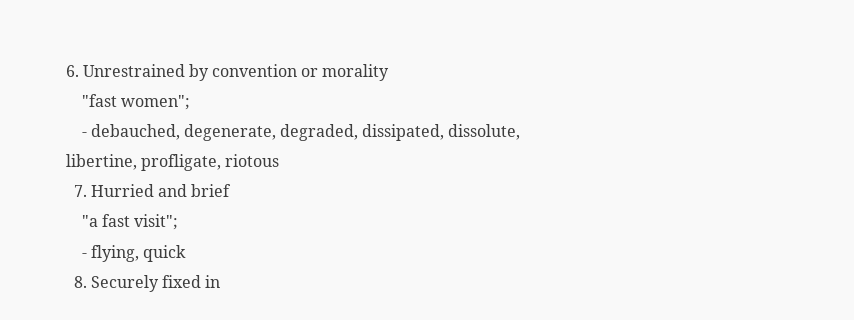6. Unrestrained by convention or morality
    "fast women";
    - debauched, degenerate, degraded, dissipated, dissolute, libertine, profligate, riotous
  7. Hurried and brief
    "a fast visit";
    - flying, quick
  8. Securely fixed in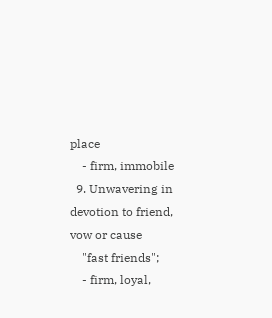place
    - firm, immobile
  9. Unwavering in devotion to friend, vow or cause
    "fast friends";
    - firm, loyal,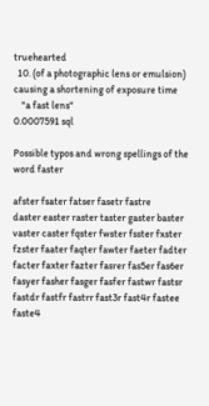truehearted
  10. (of a photographic lens or emulsion) causing a shortening of exposure time
    "a fast lens"
0.0007591 sql

Possible typos and wrong spellings of the word faster

afster fsater fatser fasetr fastre
daster easter raster taster gaster baster vaster caster fqster fwster fsster fxster fzster faater faqter fawter faeter fadter facter faxter fazter fasrer fas5er fas6er fasyer fasher fasger fasfer fastwr fastsr fastdr fastfr fastrr fast3r fast4r fastee faste4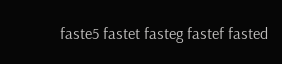faste5 fastet fasteg fastef fasted